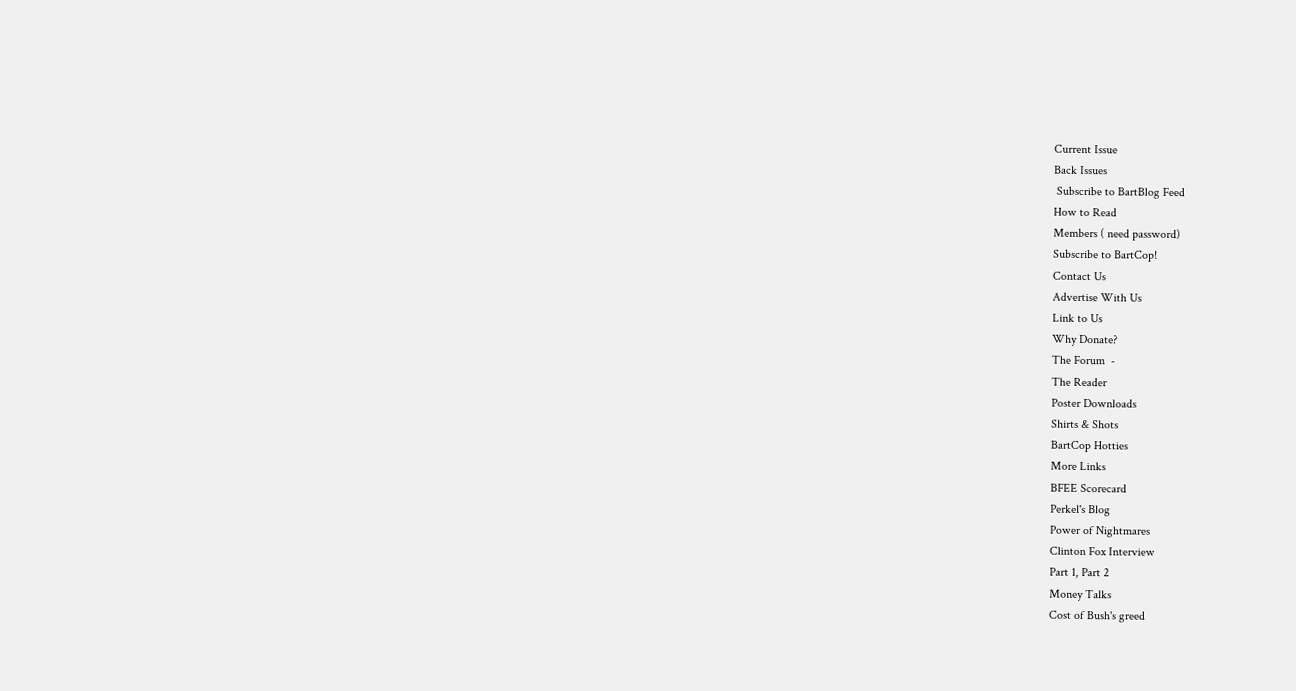Current Issue
Back Issues
 Subscribe to BartBlog Feed
How to Read
Members ( need password)
Subscribe to BartCop!
Contact Us
Advertise With Us
Link to Us
Why Donate?
The Forum  -
The Reader
Poster Downloads
Shirts & Shots
BartCop Hotties
More Links
BFEE Scorecard
Perkel's Blog
Power of Nightmares
Clinton Fox Interview
Part 1, Part 2
Money Talks
Cost of Bush's greed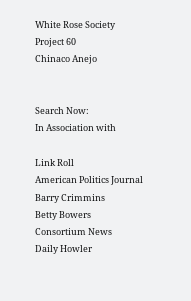White Rose Society
Project 60
Chinaco Anejo


Search Now:
In Association with

Link Roll
American Politics Journal
Barry Crimmins
Betty Bowers
Consortium News
Daily Howler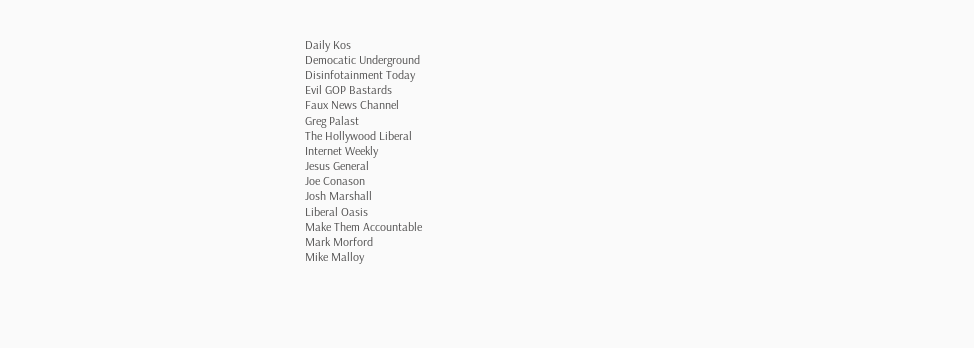Daily Kos
Democatic Underground
Disinfotainment Today
Evil GOP Bastards
Faux News Channel
Greg Palast
The Hollywood Liberal
Internet Weekly
Jesus General
Joe Conason
Josh Marshall
Liberal Oasis
Make Them Accountable
Mark Morford
Mike Malloy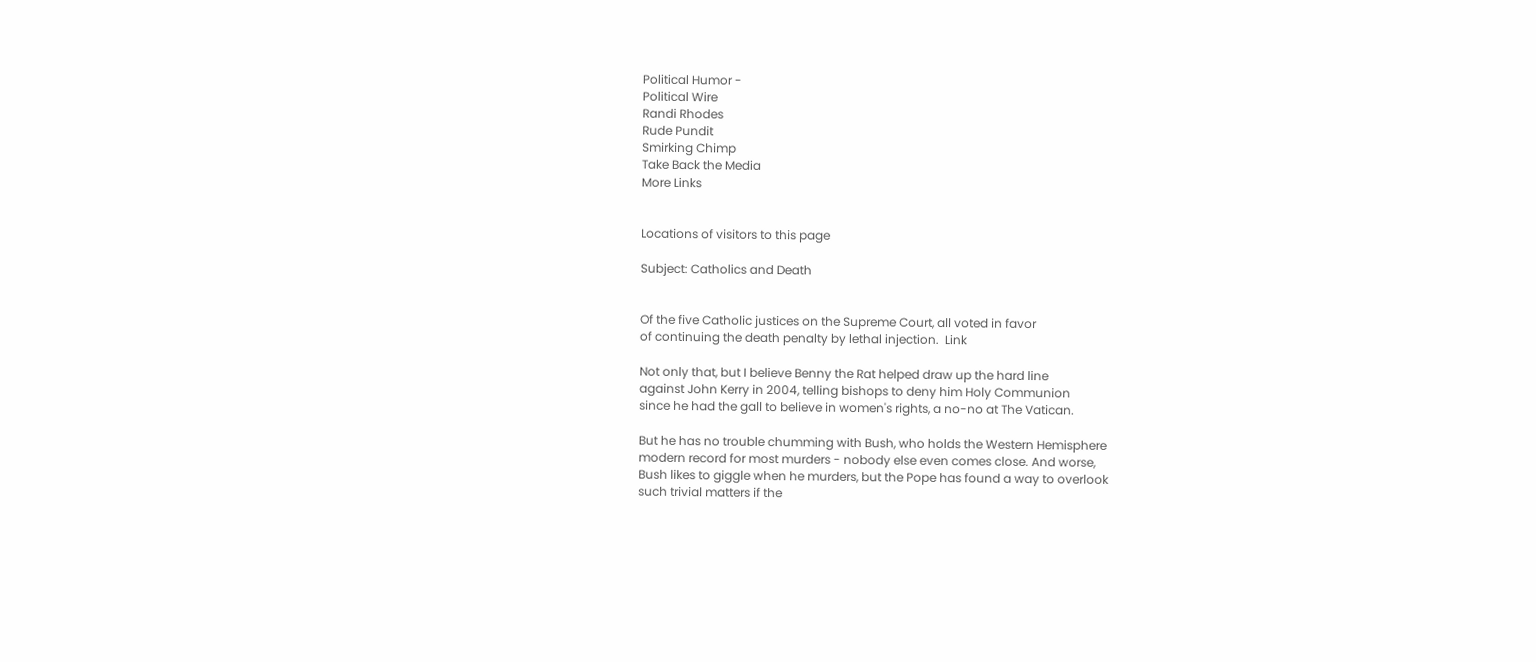Political Humor -
Political Wire
Randi Rhodes
Rude Pundit
Smirking Chimp
Take Back the Media
More Links


Locations of visitors to this page

Subject: Catholics and Death


Of the five Catholic justices on the Supreme Court, all voted in favor
of continuing the death penalty by lethal injection.  Link

Not only that, but I believe Benny the Rat helped draw up the hard line
against John Kerry in 2004, telling bishops to deny him Holy Communion
since he had the gall to believe in women's rights, a no-no at The Vatican.

But he has no trouble chumming with Bush, who holds the Western Hemisphere
modern record for most murders - nobody else even comes close. And worse,
Bush likes to giggle when he murders, but the Pope has found a way to overlook
such trivial matters if the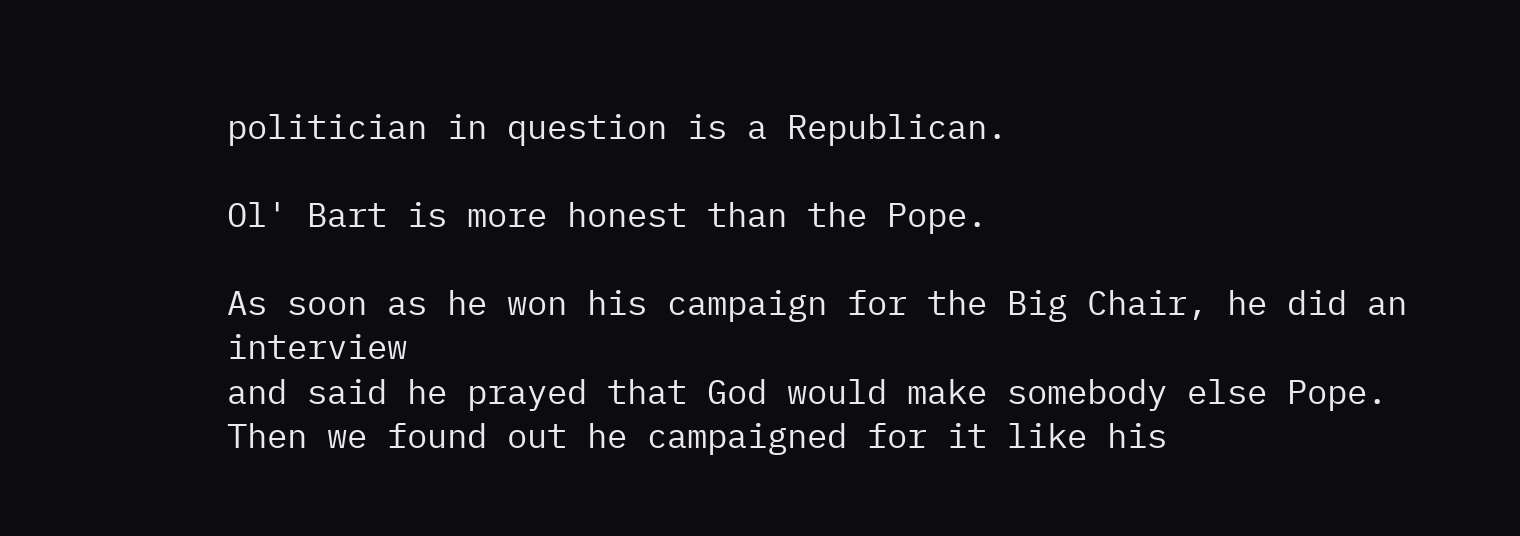politician in question is a Republican.

Ol' Bart is more honest than the Pope.

As soon as he won his campaign for the Big Chair, he did an interview
and said he prayed that God would make somebody else Pope.
Then we found out he campaigned for it like his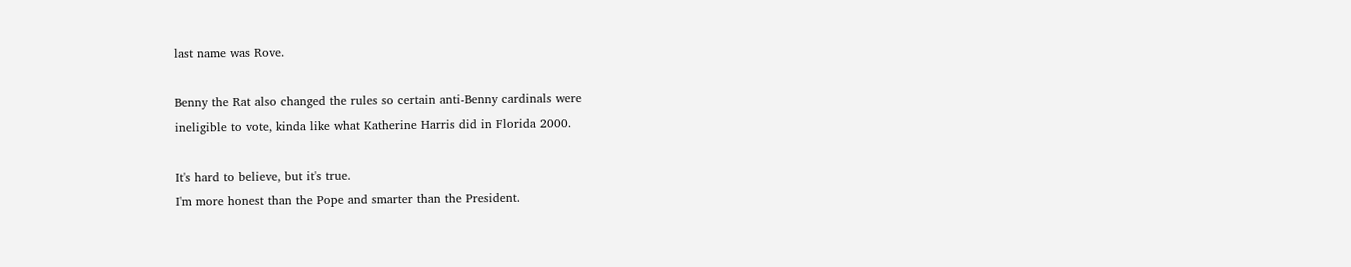last name was Rove.

Benny the Rat also changed the rules so certain anti-Benny cardinals were
ineligible to vote, kinda like what Katherine Harris did in Florida 2000.

It's hard to believe, but it's true.
I'm more honest than the Pope and smarter than the President.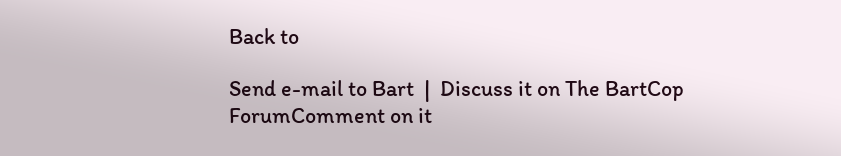Back to

Send e-mail to Bart  |  Discuss it on The BartCop ForumComment on it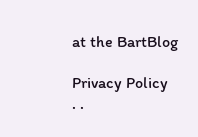at the BartBlog

Privacy Policy
. .